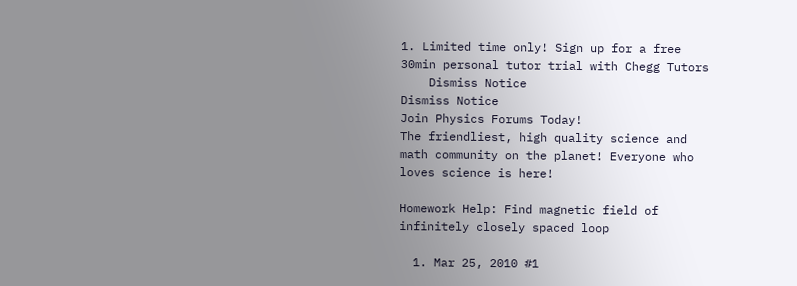1. Limited time only! Sign up for a free 30min personal tutor trial with Chegg Tutors
    Dismiss Notice
Dismiss Notice
Join Physics Forums Today!
The friendliest, high quality science and math community on the planet! Everyone who loves science is here!

Homework Help: Find magnetic field of infinitely closely spaced loop

  1. Mar 25, 2010 #1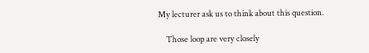My lecturer ask us to think about this question.

    Those loop are very closely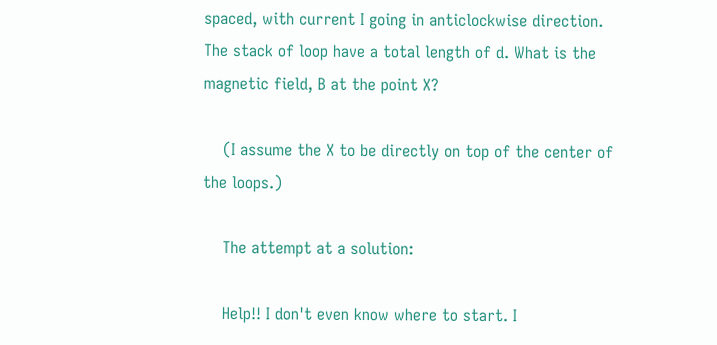spaced, with current I going in anticlockwise direction. The stack of loop have a total length of d. What is the magnetic field, B at the point X?

    (I assume the X to be directly on top of the center of the loops.)

    The attempt at a solution:

    Help!! I don't even know where to start. I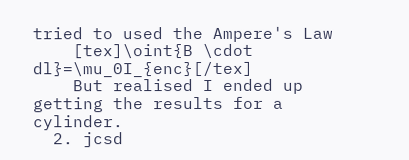tried to used the Ampere's Law
    [tex]\oint{B \cdot dl}=\mu_0I_{enc}[/tex]
    But realised I ended up getting the results for a cylinder.
  2. jcsd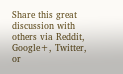Share this great discussion with others via Reddit, Google+, Twitter, or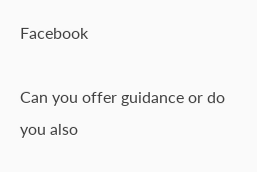Facebook

Can you offer guidance or do you also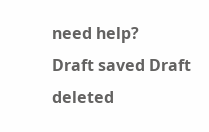need help?
Draft saved Draft deleted